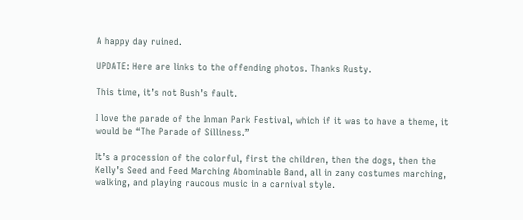A happy day ruined.

UPDATE: Here are links to the offending photos. Thanks Rusty.

This time, it’s not Bush’s fault.

I love the parade of the Inman Park Festival, which if it was to have a theme, it would be “The Parade of Silliness.”

It’s a procession of the colorful, first the children, then the dogs, then the Kelly’s Seed and Feed Marching Abominable Band, all in zany costumes marching, walking, and playing raucous music in a carnival style.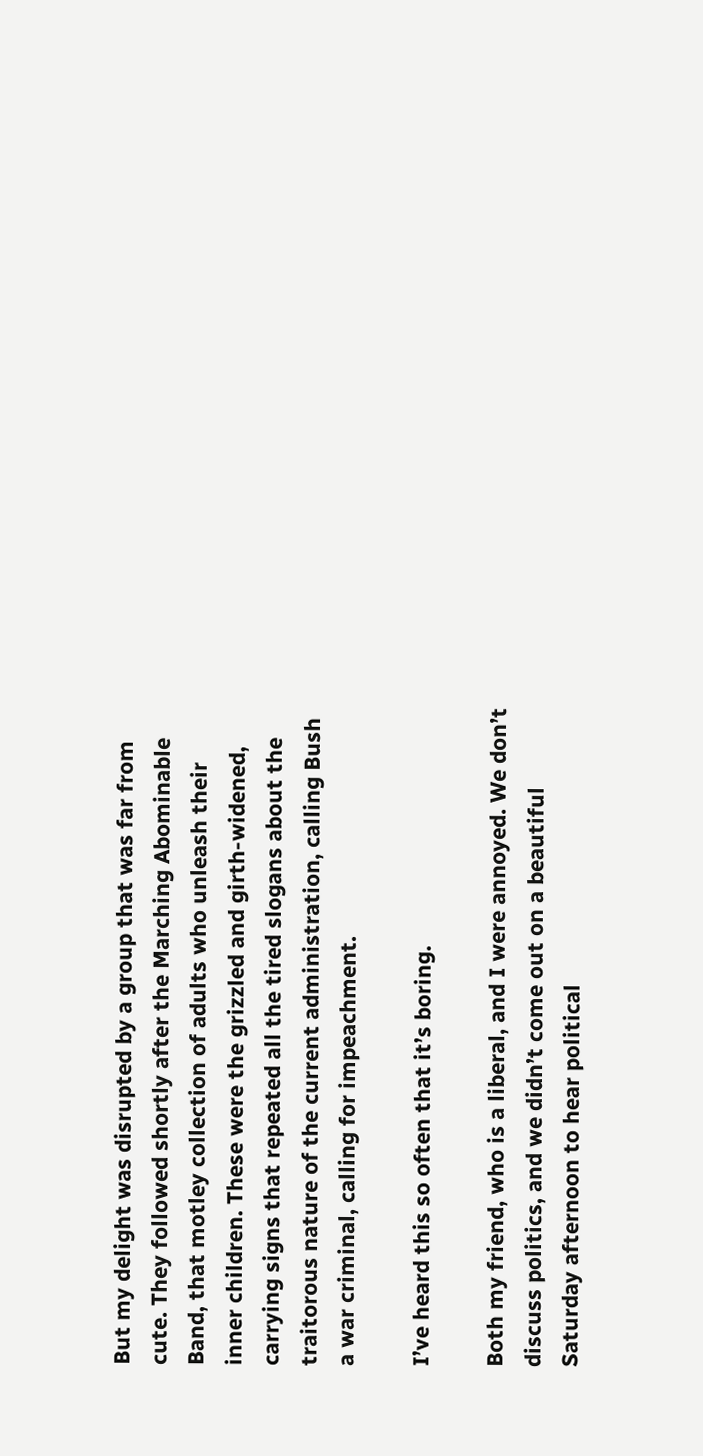But my delight was disrupted by a group that was far from cute. They followed shortly after the Marching Abominable Band, that motley collection of adults who unleash their inner children. These were the grizzled and girth-widened, carrying signs that repeated all the tired slogans about the traitorous nature of the current administration, calling Bush a war criminal, calling for impeachment.

I’ve heard this so often that it’s boring.

Both my friend, who is a liberal, and I were annoyed. We don’t discuss politics, and we didn’t come out on a beautiful Saturday afternoon to hear political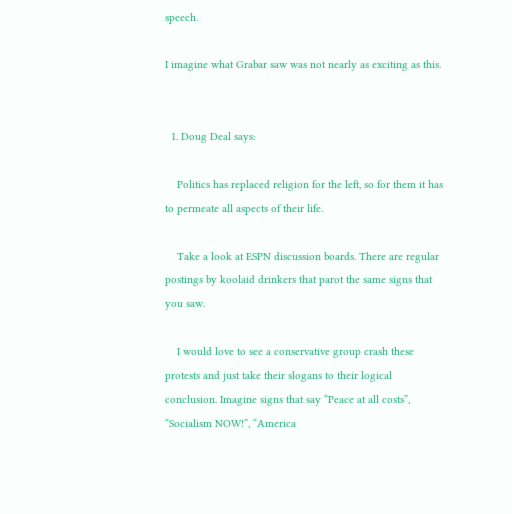speech.

I imagine what Grabar saw was not nearly as exciting as this.


  1. Doug Deal says:

    Politics has replaced religion for the left, so for them it has to permeate all aspects of their life.

    Take a look at ESPN discussion boards. There are regular postings by koolaid drinkers that parot the same signs that you saw.

    I would love to see a conservative group crash these protests and just take their slogans to their logical conclusion. Imagine signs that say “Peace at all costs”, “Socialism NOW!”, “America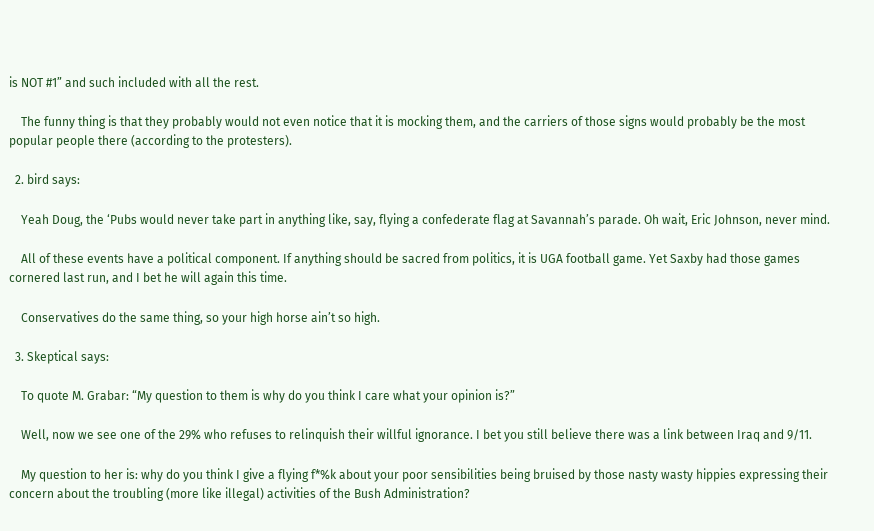is NOT #1” and such included with all the rest.

    The funny thing is that they probably would not even notice that it is mocking them, and the carriers of those signs would probably be the most popular people there (according to the protesters).

  2. bird says:

    Yeah Doug, the ‘Pubs would never take part in anything like, say, flying a confederate flag at Savannah’s parade. Oh wait, Eric Johnson, never mind.

    All of these events have a political component. If anything should be sacred from politics, it is UGA football game. Yet Saxby had those games cornered last run, and I bet he will again this time.

    Conservatives do the same thing, so your high horse ain’t so high.

  3. Skeptical says:

    To quote M. Grabar: “My question to them is why do you think I care what your opinion is?”

    Well, now we see one of the 29% who refuses to relinquish their willful ignorance. I bet you still believe there was a link between Iraq and 9/11.

    My question to her is: why do you think I give a flying f*%k about your poor sensibilities being bruised by those nasty wasty hippies expressing their concern about the troubling (more like illegal) activities of the Bush Administration?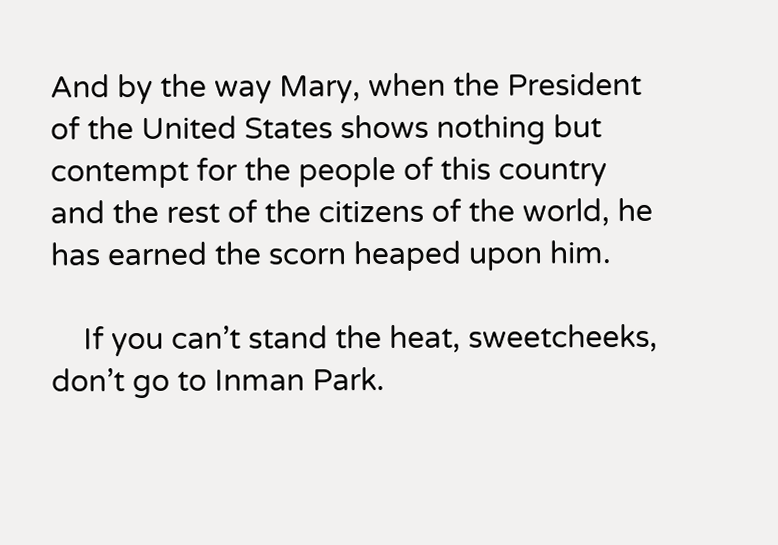And by the way Mary, when the President of the United States shows nothing but contempt for the people of this country and the rest of the citizens of the world, he has earned the scorn heaped upon him.

    If you can’t stand the heat, sweetcheeks, don’t go to Inman Park.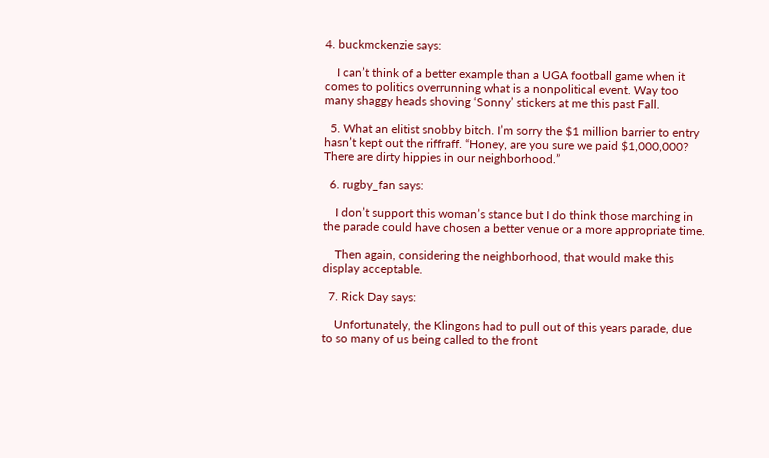4. buckmckenzie says:

    I can’t think of a better example than a UGA football game when it comes to politics overrunning what is a nonpolitical event. Way too many shaggy heads shoving ‘Sonny’ stickers at me this past Fall.

  5. What an elitist snobby bitch. I’m sorry the $1 million barrier to entry hasn’t kept out the riffraff. “Honey, are you sure we paid $1,000,000? There are dirty hippies in our neighborhood.”

  6. rugby_fan says:

    I don’t support this woman’s stance but I do think those marching in the parade could have chosen a better venue or a more appropriate time.

    Then again, considering the neighborhood, that would make this display acceptable.

  7. Rick Day says:

    Unfortunately, the Klingons had to pull out of this years parade, due to so many of us being called to the front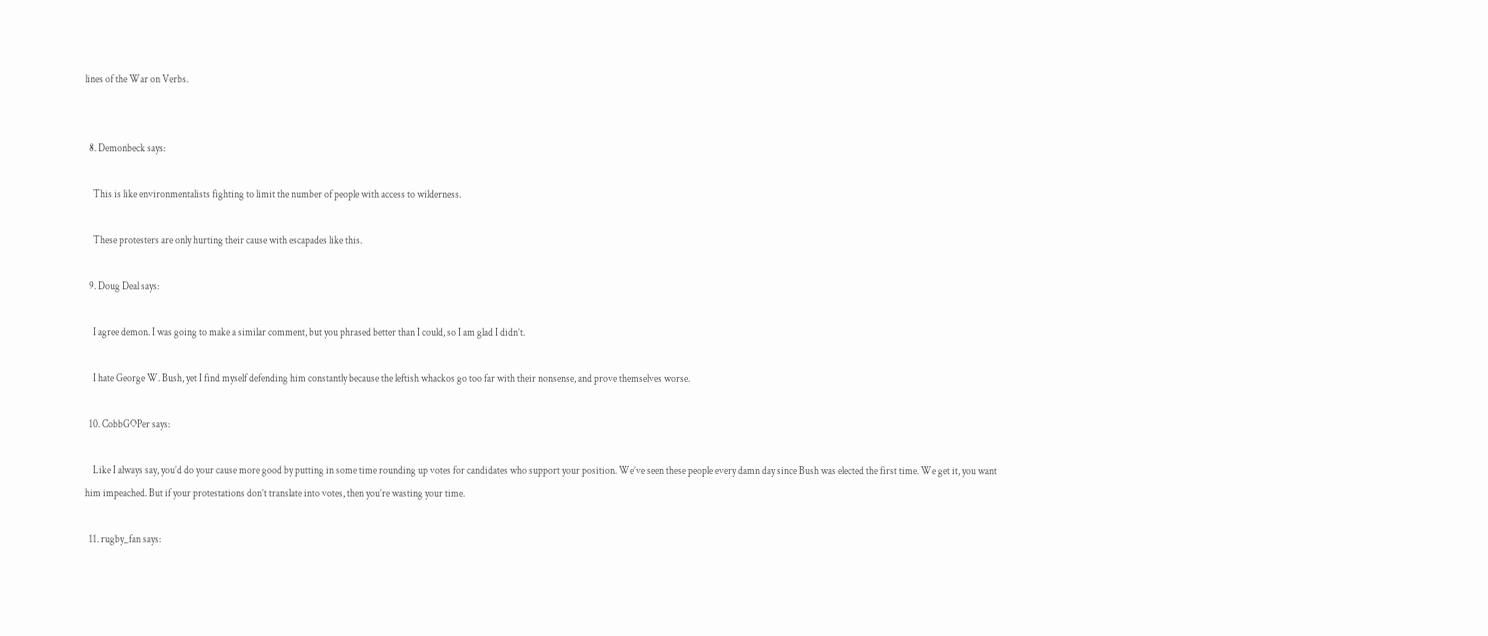lines of the War on Verbs.


  8. Demonbeck says:

    This is like environmentalists fighting to limit the number of people with access to wilderness.

    These protesters are only hurting their cause with escapades like this.

  9. Doug Deal says:

    I agree demon. I was going to make a similar comment, but you phrased better than I could, so I am glad I didn’t.

    I hate George W. Bush, yet I find myself defending him constantly because the leftish whackos go too far with their nonsense, and prove themselves worse.

  10. CobbGOPer says:

    Like I always say, you’d do your cause more good by putting in some time rounding up votes for candidates who support your position. We’ve seen these people every damn day since Bush was elected the first time. We get it, you want him impeached. But if your protestations don’t translate into votes, then you’re wasting your time.

  11. rugby_fan says: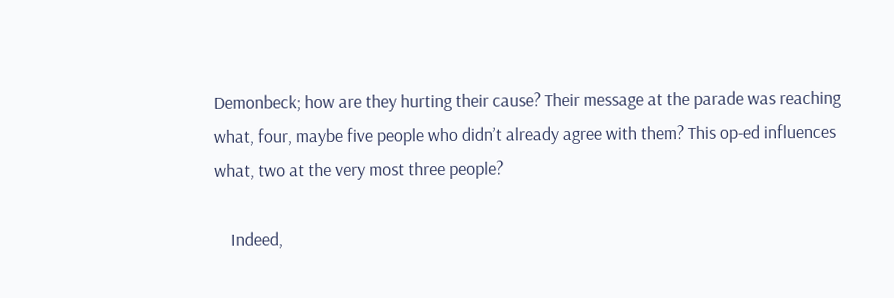Demonbeck; how are they hurting their cause? Their message at the parade was reaching what, four, maybe five people who didn’t already agree with them? This op-ed influences what, two at the very most three people?

    Indeed,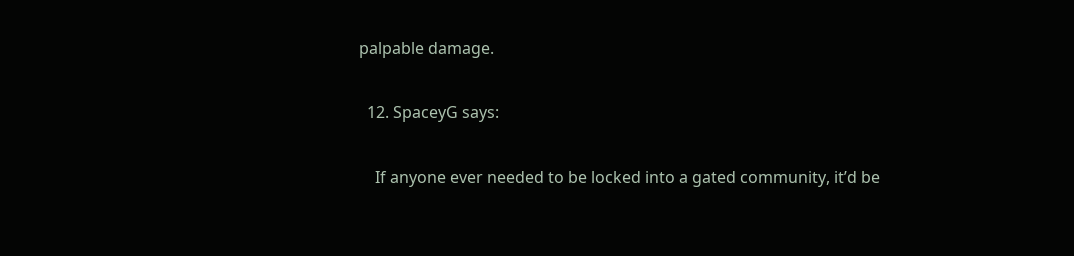palpable damage.

  12. SpaceyG says:

    If anyone ever needed to be locked into a gated community, it’d be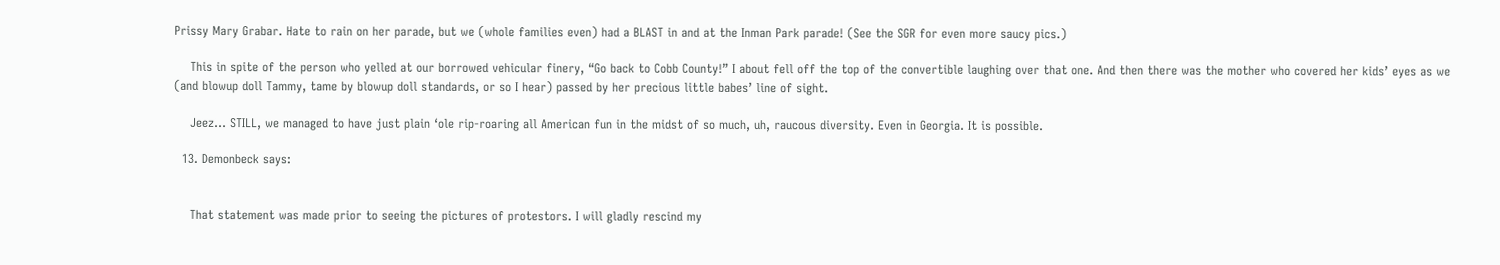Prissy Mary Grabar. Hate to rain on her parade, but we (whole families even) had a BLAST in and at the Inman Park parade! (See the SGR for even more saucy pics.)

    This in spite of the person who yelled at our borrowed vehicular finery, “Go back to Cobb County!” I about fell off the top of the convertible laughing over that one. And then there was the mother who covered her kids’ eyes as we (and blowup doll Tammy, tame by blowup doll standards, or so I hear) passed by her precious little babes’ line of sight.

    Jeez… STILL, we managed to have just plain ‘ole rip-roaring all American fun in the midst of so much, uh, raucous diversity. Even in Georgia. It is possible.

  13. Demonbeck says:


    That statement was made prior to seeing the pictures of protestors. I will gladly rescind my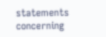statements concerning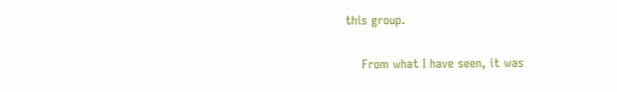this group.

    From what I have seen, it was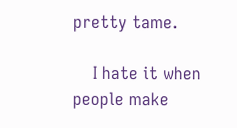pretty tame.

    I hate it when people make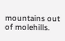mountains out of molehills.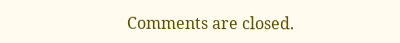Comments are closed.